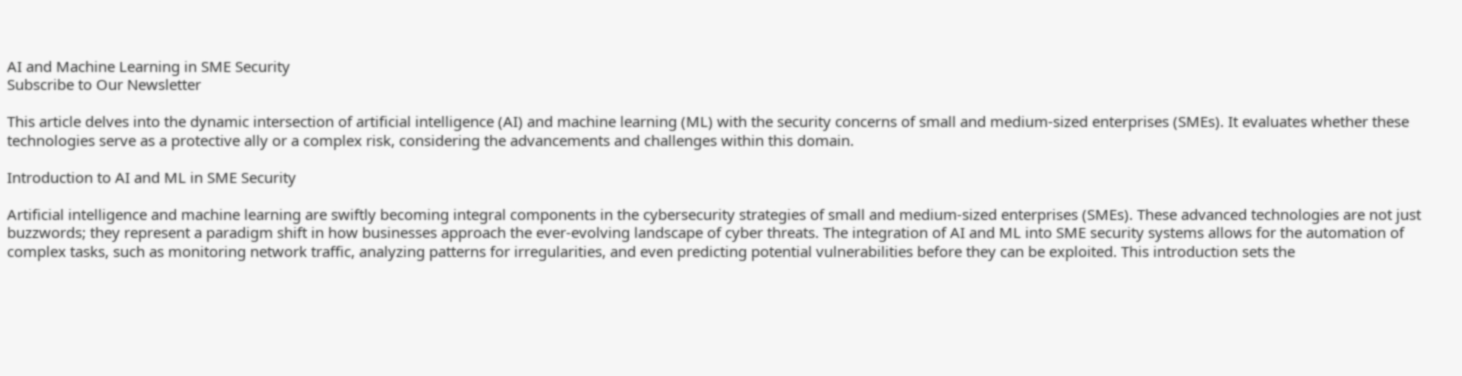AI and Machine Learning in SME Security
Subscribe to Our Newsletter

This article delves into the dynamic intersection of artificial intelligence (AI) and machine learning (ML) with the security concerns of small and medium-sized enterprises (SMEs). It evaluates whether these technologies serve as a protective ally or a complex risk, considering the advancements and challenges within this domain.

Introduction to AI and ML in SME Security

Artificial intelligence and machine learning are swiftly becoming integral components in the cybersecurity strategies of small and medium-sized enterprises (SMEs). These advanced technologies are not just buzzwords; they represent a paradigm shift in how businesses approach the ever-evolving landscape of cyber threats. The integration of AI and ML into SME security systems allows for the automation of complex tasks, such as monitoring network traffic, analyzing patterns for irregularities, and even predicting potential vulnerabilities before they can be exploited. This introduction sets the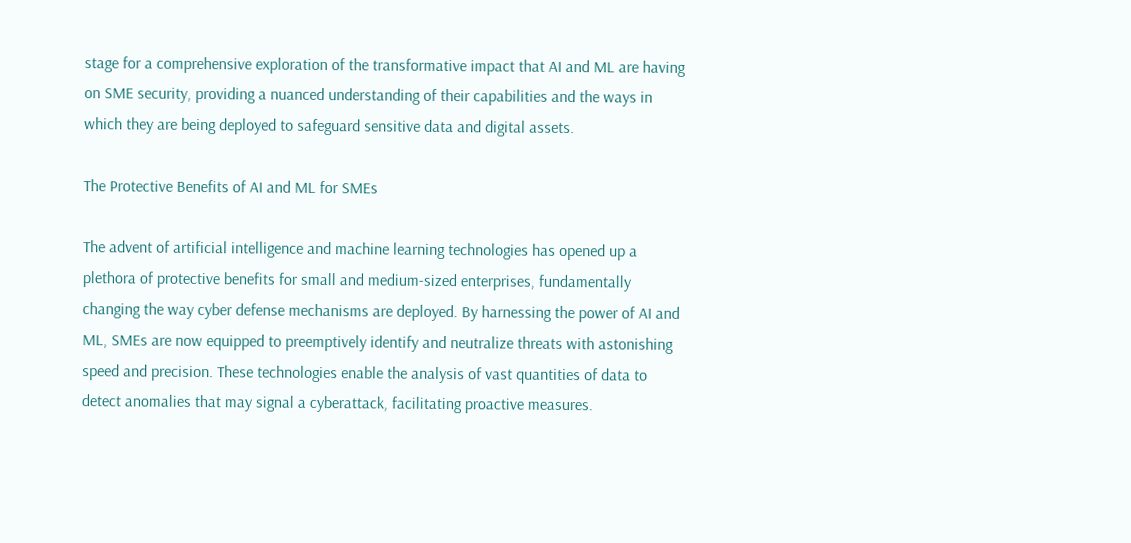stage for a comprehensive exploration of the transformative impact that AI and ML are having on SME security, providing a nuanced understanding of their capabilities and the ways in which they are being deployed to safeguard sensitive data and digital assets.

The Protective Benefits of AI and ML for SMEs

The advent of artificial intelligence and machine learning technologies has opened up a plethora of protective benefits for small and medium-sized enterprises, fundamentally changing the way cyber defense mechanisms are deployed. By harnessing the power of AI and ML, SMEs are now equipped to preemptively identify and neutralize threats with astonishing speed and precision. These technologies enable the analysis of vast quantities of data to detect anomalies that may signal a cyberattack, facilitating proactive measures.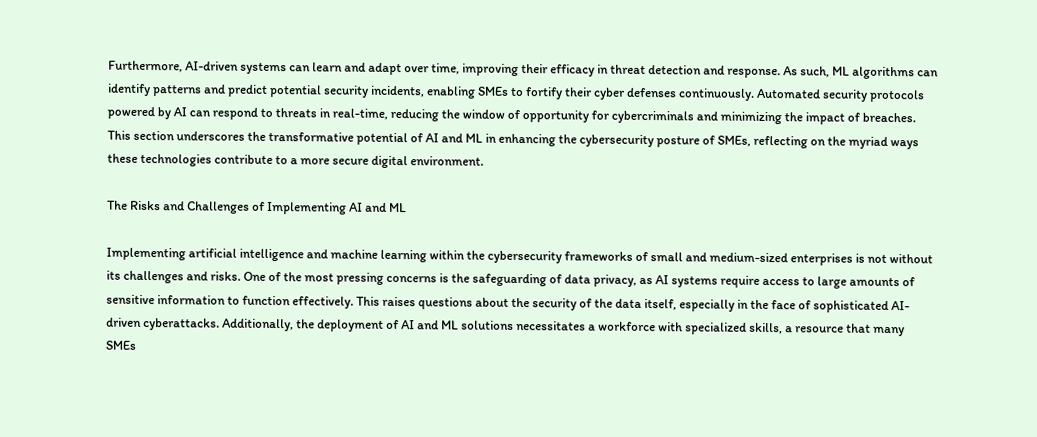Furthermore, AI-driven systems can learn and adapt over time, improving their efficacy in threat detection and response. As such, ML algorithms can identify patterns and predict potential security incidents, enabling SMEs to fortify their cyber defenses continuously. Automated security protocols powered by AI can respond to threats in real-time, reducing the window of opportunity for cybercriminals and minimizing the impact of breaches. This section underscores the transformative potential of AI and ML in enhancing the cybersecurity posture of SMEs, reflecting on the myriad ways these technologies contribute to a more secure digital environment.

The Risks and Challenges of Implementing AI and ML

Implementing artificial intelligence and machine learning within the cybersecurity frameworks of small and medium-sized enterprises is not without its challenges and risks. One of the most pressing concerns is the safeguarding of data privacy, as AI systems require access to large amounts of sensitive information to function effectively. This raises questions about the security of the data itself, especially in the face of sophisticated AI-driven cyberattacks. Additionally, the deployment of AI and ML solutions necessitates a workforce with specialized skills, a resource that many SMEs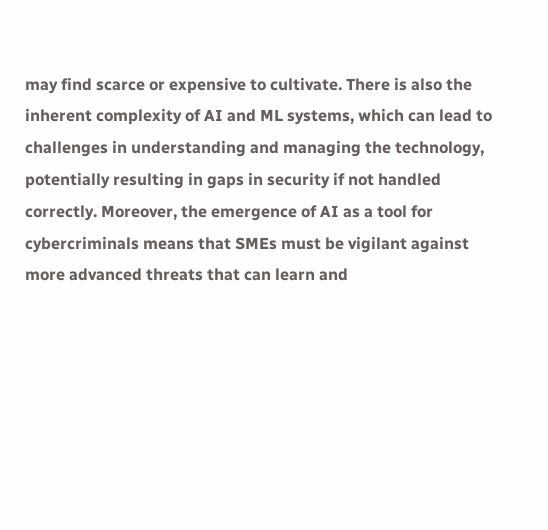may find scarce or expensive to cultivate. There is also the inherent complexity of AI and ML systems, which can lead to challenges in understanding and managing the technology, potentially resulting in gaps in security if not handled correctly. Moreover, the emergence of AI as a tool for cybercriminals means that SMEs must be vigilant against more advanced threats that can learn and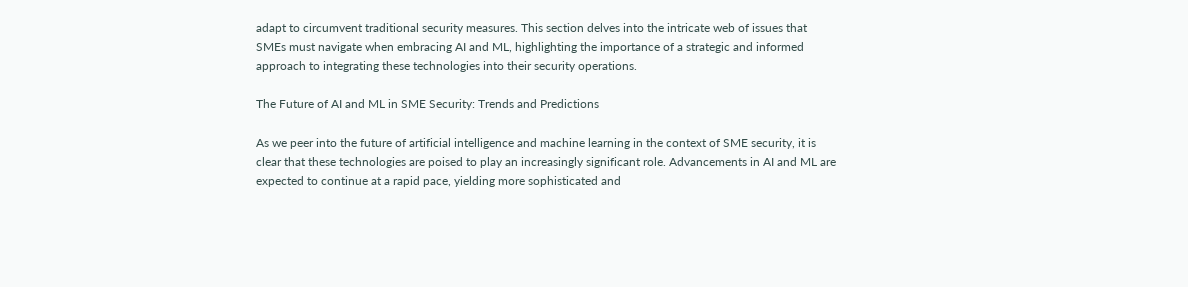adapt to circumvent traditional security measures. This section delves into the intricate web of issues that SMEs must navigate when embracing AI and ML, highlighting the importance of a strategic and informed approach to integrating these technologies into their security operations.

The Future of AI and ML in SME Security: Trends and Predictions

As we peer into the future of artificial intelligence and machine learning in the context of SME security, it is clear that these technologies are poised to play an increasingly significant role. Advancements in AI and ML are expected to continue at a rapid pace, yielding more sophisticated and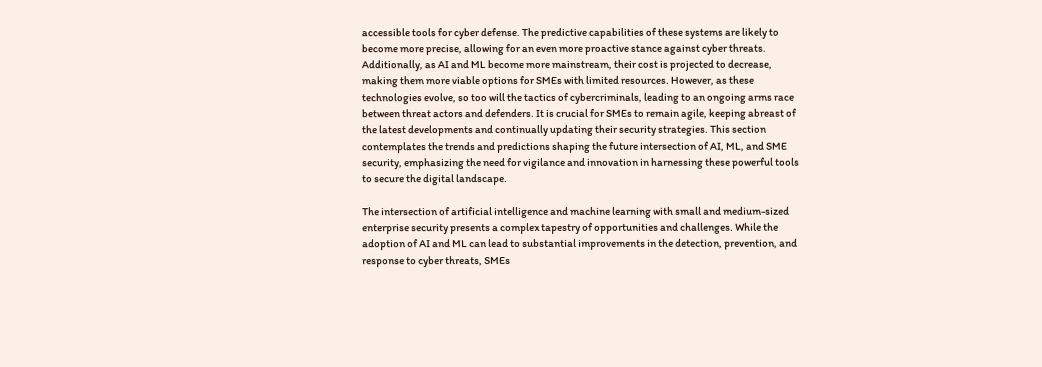accessible tools for cyber defense. The predictive capabilities of these systems are likely to become more precise, allowing for an even more proactive stance against cyber threats. Additionally, as AI and ML become more mainstream, their cost is projected to decrease, making them more viable options for SMEs with limited resources. However, as these technologies evolve, so too will the tactics of cybercriminals, leading to an ongoing arms race between threat actors and defenders. It is crucial for SMEs to remain agile, keeping abreast of the latest developments and continually updating their security strategies. This section contemplates the trends and predictions shaping the future intersection of AI, ML, and SME security, emphasizing the need for vigilance and innovation in harnessing these powerful tools to secure the digital landscape.

The intersection of artificial intelligence and machine learning with small and medium-sized enterprise security presents a complex tapestry of opportunities and challenges. While the adoption of AI and ML can lead to substantial improvements in the detection, prevention, and response to cyber threats, SMEs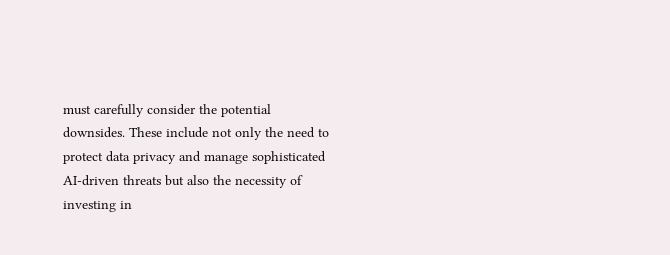must carefully consider the potential downsides. These include not only the need to protect data privacy and manage sophisticated AI-driven threats but also the necessity of investing in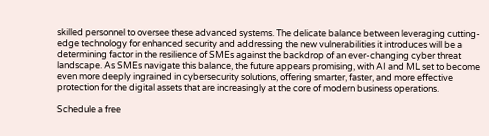skilled personnel to oversee these advanced systems. The delicate balance between leveraging cutting-edge technology for enhanced security and addressing the new vulnerabilities it introduces will be a determining factor in the resilience of SMEs against the backdrop of an ever-changing cyber threat landscape. As SMEs navigate this balance, the future appears promising, with AI and ML set to become even more deeply ingrained in cybersecurity solutions, offering smarter, faster, and more effective protection for the digital assets that are increasingly at the core of modern business operations.

Schedule a free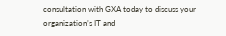consultation with GXA today to discuss your organization’s IT and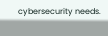cybersecurity needs.